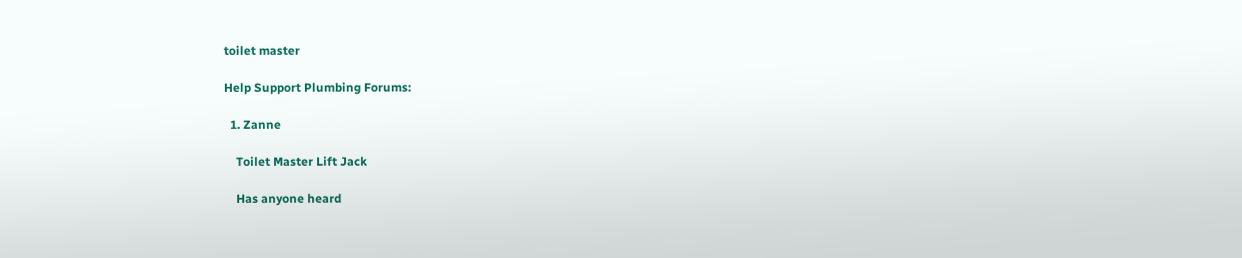toilet master

Help Support Plumbing Forums:

  1. Zanne

    Toilet Master Lift Jack

    Has anyone heard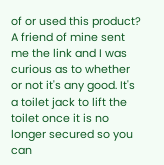of or used this product? A friend of mine sent me the link and I was curious as to whether or not it's any good. It's a toilet jack to lift the toilet once it is no longer secured so you can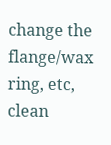change the flange/wax ring, etc, clean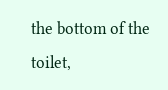the bottom of the toilet,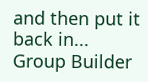and then put it back in...
Group Builder